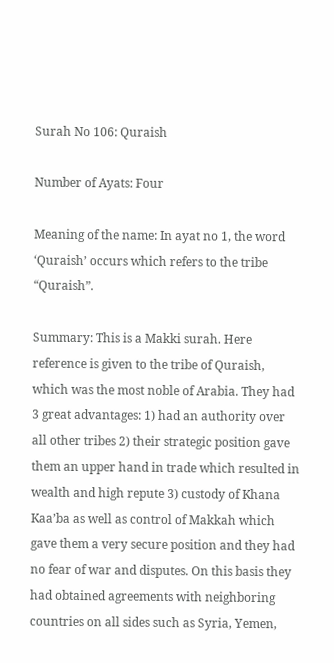Surah No 106: Quraish

Number of Ayats: Four

Meaning of the name: In ayat no 1, the word ‘Quraish’ occurs which refers to the tribe “Quraish”.

Summary: This is a Makki surah. Here reference is given to the tribe of Quraish, which was the most noble of Arabia. They had 3 great advantages: 1) had an authority over all other tribes 2) their strategic position gave them an upper hand in trade which resulted in wealth and high repute 3) custody of Khana Kaa’ba as well as control of Makkah which gave them a very secure position and they had no fear of war and disputes. On this basis they had obtained agreements with neighboring countries on all sides such as Syria, Yemen,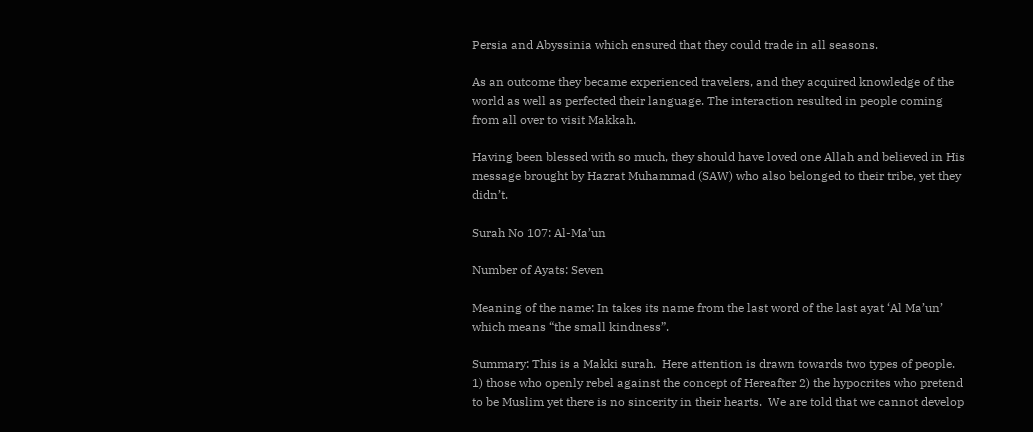Persia and Abyssinia which ensured that they could trade in all seasons.

As an outcome they became experienced travelers, and they acquired knowledge of the world as well as perfected their language. The interaction resulted in people coming from all over to visit Makkah.

Having been blessed with so much, they should have loved one Allah and believed in His message brought by Hazrat Muhammad (SAW) who also belonged to their tribe, yet they didn’t.

Surah No 107: Al-Ma’un

Number of Ayats: Seven

Meaning of the name: In takes its name from the last word of the last ayat ‘Al Ma’un’ which means “the small kindness”.

Summary: This is a Makki surah.  Here attention is drawn towards two types of people. 1) those who openly rebel against the concept of Hereafter 2) the hypocrites who pretend to be Muslim yet there is no sincerity in their hearts.  We are told that we cannot develop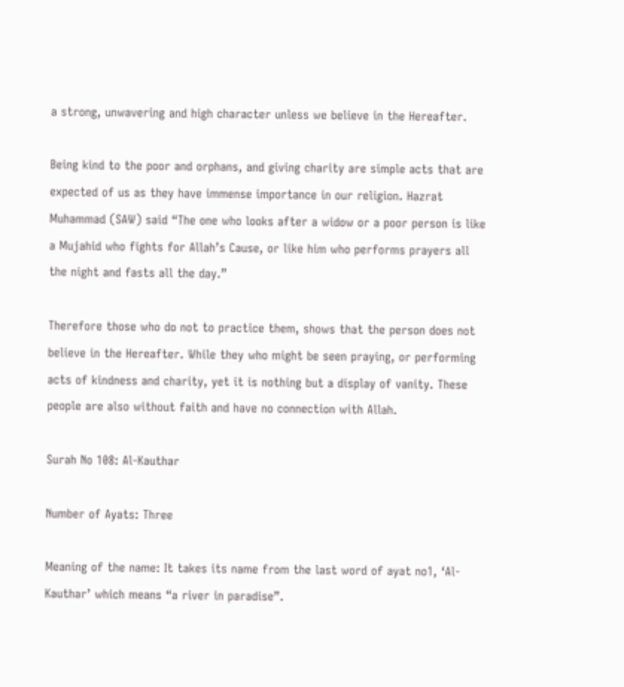a strong, unwavering and high character unless we believe in the Hereafter.

Being kind to the poor and orphans, and giving charity are simple acts that are expected of us as they have immense importance in our religion. Hazrat Muhammad (SAW) said “The one who looks after a widow or a poor person is like a Mujahid who fights for Allah’s Cause, or like him who performs prayers all the night and fasts all the day.”

Therefore those who do not to practice them, shows that the person does not believe in the Hereafter. While they who might be seen praying, or performing acts of kindness and charity, yet it is nothing but a display of vanity. These people are also without faith and have no connection with Allah.

Surah No 108: Al-Kauthar

Number of Ayats: Three

Meaning of the name: It takes its name from the last word of ayat no1, ‘Al-Kauthar’ which means “a river in paradise”.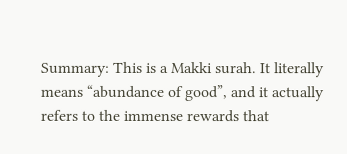Summary: This is a Makki surah. It literally means “abundance of good”, and it actually refers to the immense rewards that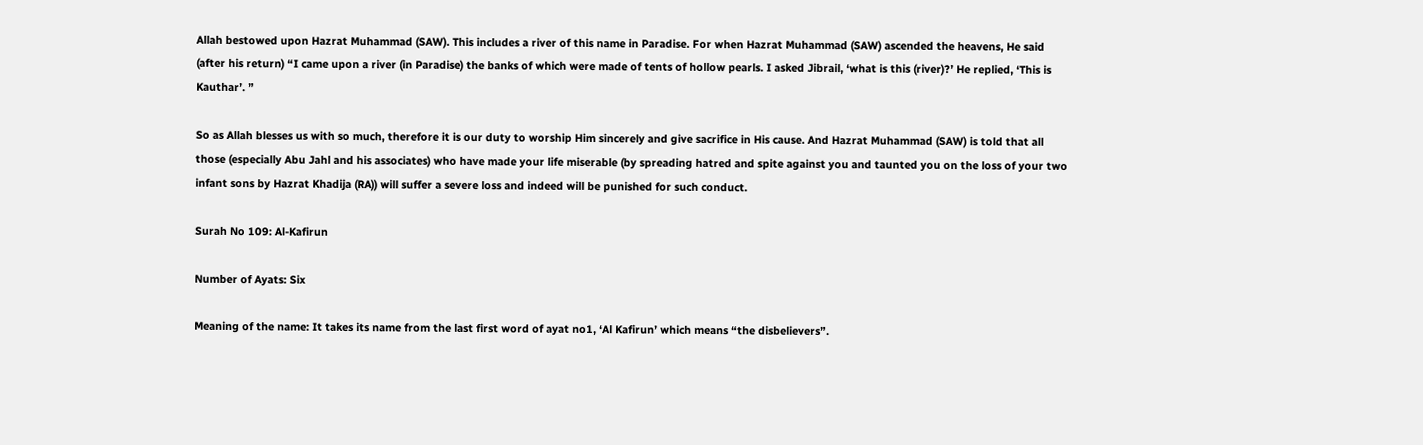Allah bestowed upon Hazrat Muhammad (SAW). This includes a river of this name in Paradise. For when Hazrat Muhammad (SAW) ascended the heavens, He said (after his return) “I came upon a river (in Paradise) the banks of which were made of tents of hollow pearls. I asked Jibrail, ‘what is this (river)?’ He replied, ‘This is Kauthar’. ”

So as Allah blesses us with so much, therefore it is our duty to worship Him sincerely and give sacrifice in His cause. And Hazrat Muhammad (SAW) is told that all those (especially Abu Jahl and his associates) who have made your life miserable (by spreading hatred and spite against you and taunted you on the loss of your two infant sons by Hazrat Khadija (RA)) will suffer a severe loss and indeed will be punished for such conduct.

Surah No 109: Al-Kafirun

Number of Ayats: Six

Meaning of the name: It takes its name from the last first word of ayat no1, ‘Al Kafirun’ which means “the disbelievers”.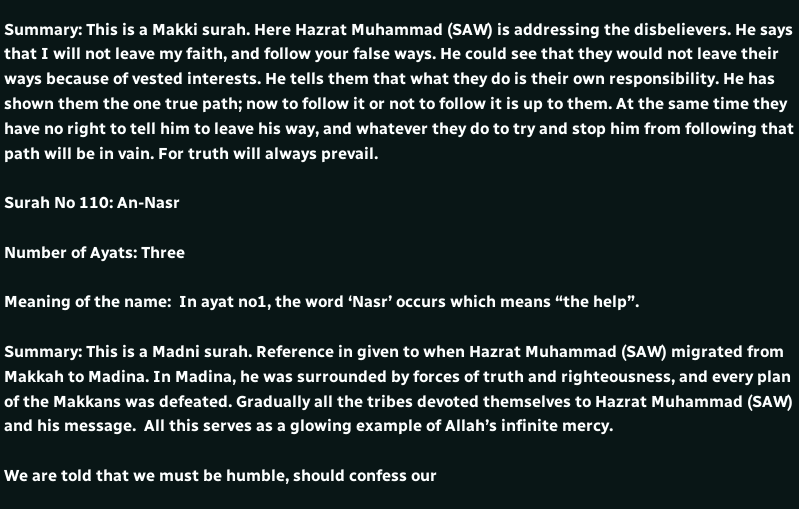Summary: This is a Makki surah. Here Hazrat Muhammad (SAW) is addressing the disbelievers. He says that I will not leave my faith, and follow your false ways. He could see that they would not leave their ways because of vested interests. He tells them that what they do is their own responsibility. He has shown them the one true path; now to follow it or not to follow it is up to them. At the same time they have no right to tell him to leave his way, and whatever they do to try and stop him from following that path will be in vain. For truth will always prevail.

Surah No 110: An-Nasr

Number of Ayats: Three

Meaning of the name:  In ayat no1, the word ‘Nasr’ occurs which means “the help”.

Summary: This is a Madni surah. Reference in given to when Hazrat Muhammad (SAW) migrated from Makkah to Madina. In Madina, he was surrounded by forces of truth and righteousness, and every plan of the Makkans was defeated. Gradually all the tribes devoted themselves to Hazrat Muhammad (SAW) and his message.  All this serves as a glowing example of Allah’s infinite mercy.

We are told that we must be humble, should confess our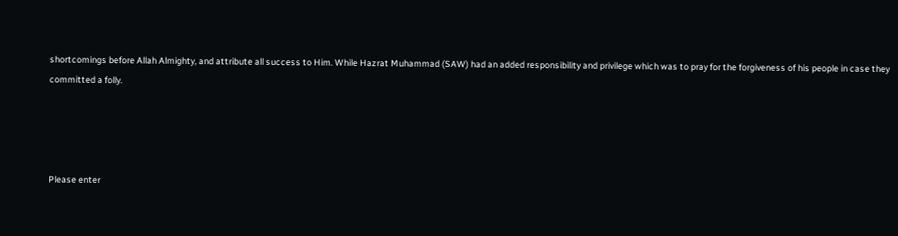shortcomings before Allah Almighty, and attribute all success to Him. While Hazrat Muhammad (SAW) had an added responsibility and privilege which was to pray for the forgiveness of his people in case they committed a folly.




Please enter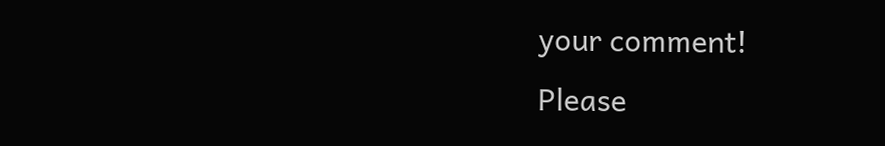your comment!
Please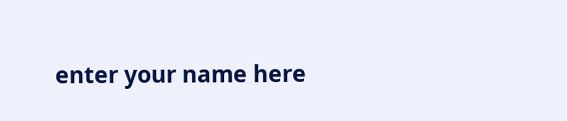enter your name here